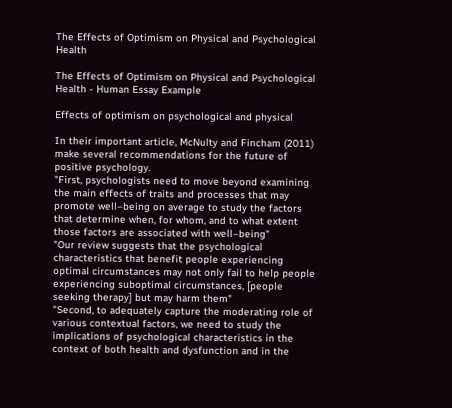The Effects of Optimism on Physical and Psychological Health

The Effects of Optimism on Physical and Psychological Health - Human Essay Example

Effects of optimism on psychological and physical

In their important article, McNulty and Fincham (2011) make several recommendations for the future of positive psychology.
"First, psychologists need to move beyond examining the main effects of traits and processes that may promote well–being on average to study the factors that determine when, for whom, and to what extent those factors are associated with well–being"
"Our review suggests that the psychological characteristics that benefit people experiencing optimal circumstances may not only fail to help people experiencing suboptimal circumstances, [people seeking therapy] but may harm them"
"Second, to adequately capture the moderating role of various contextual factors, we need to study the implications of psychological characteristics in the context of both health and dysfunction and in the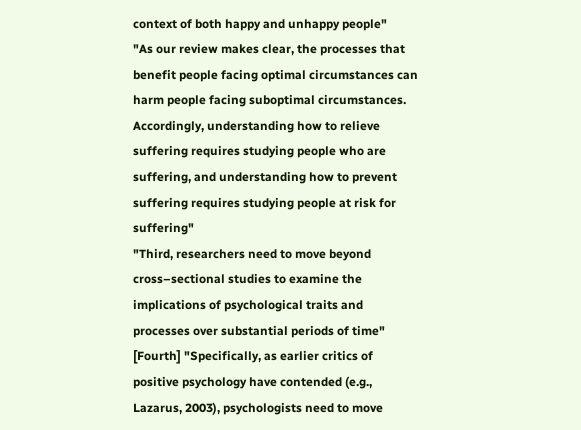context of both happy and unhappy people"
"As our review makes clear, the processes that benefit people facing optimal circumstances can harm people facing suboptimal circumstances. Accordingly, understanding how to relieve suffering requires studying people who are suffering, and understanding how to prevent suffering requires studying people at risk for suffering"
"Third, researchers need to move beyond cross–sectional studies to examine the implications of psychological traits and processes over substantial periods of time"
[Fourth] "Specifically, as earlier critics of positive psychology have contended (e.g., Lazarus, 2003), psychologists need to move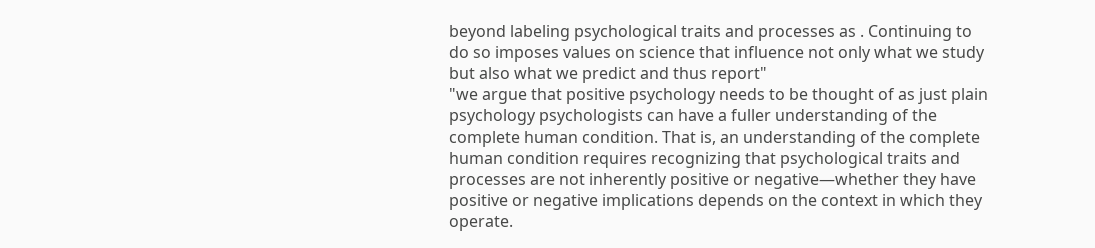beyond labeling psychological traits and processes as . Continuing to do so imposes values on science that influence not only what we study but also what we predict and thus report"
"we argue that positive psychology needs to be thought of as just plain psychology psychologists can have a fuller understanding of the complete human condition. That is, an understanding of the complete human condition requires recognizing that psychological traits and processes are not inherently positive or negative—whether they have positive or negative implications depends on the context in which they operate.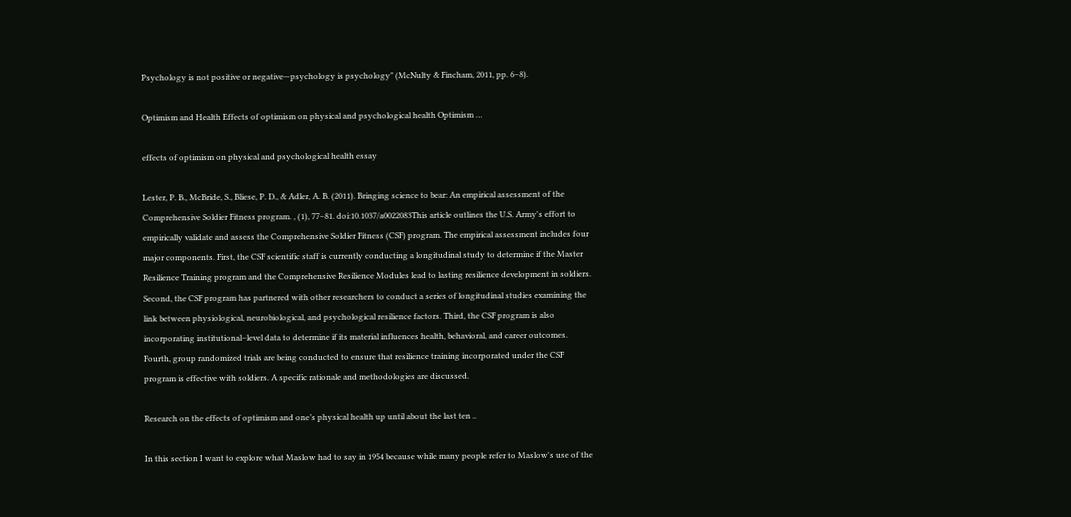Psychology is not positive or negative—psychology is psychology" (McNulty & Fincham, 2011, pp. 6–8).

Optimism and Health Effects of optimism on physical and psychological health Optimism …

effects of optimism on physical and psychological health essay

Lester, P. B., McBride, S., Bliese, P. D., & Adler, A. B. (2011). Bringing science to bear: An empirical assessment of the Comprehensive Soldier Fitness program. , (1), 77–81. doi:10.1037/a0022083This article outlines the U.S. Army's effort to empirically validate and assess the Comprehensive Soldier Fitness (CSF) program. The empirical assessment includes four major components. First, the CSF scientific staff is currently conducting a longitudinal study to determine if the Master Resilience Training program and the Comprehensive Resilience Modules lead to lasting resilience development in soldiers. Second, the CSF program has partnered with other researchers to conduct a series of longitudinal studies examining the link between physiological, neurobiological, and psychological resilience factors. Third, the CSF program is also incorporating institutional–level data to determine if its material influences health, behavioral, and career outcomes. Fourth, group randomized trials are being conducted to ensure that resilience training incorporated under the CSF program is effective with soldiers. A specific rationale and methodologies are discussed.

Research on the effects of optimism and one’s physical health up until about the last ten ..

In this section I want to explore what Maslow had to say in 1954 because while many people refer to Maslow's use of the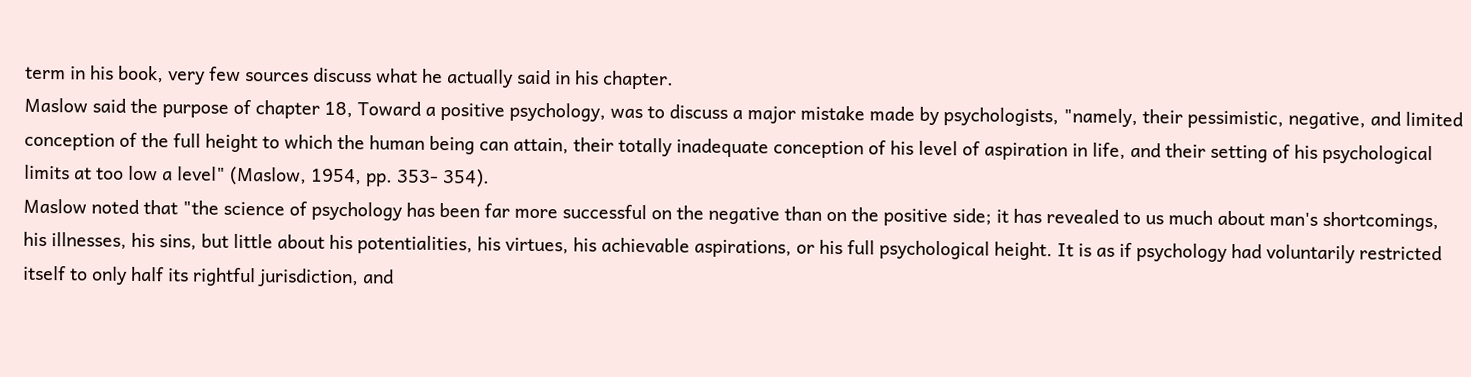term in his book, very few sources discuss what he actually said in his chapter.
Maslow said the purpose of chapter 18, Toward a positive psychology, was to discuss a major mistake made by psychologists, "namely, their pessimistic, negative, and limited conception of the full height to which the human being can attain, their totally inadequate conception of his level of aspiration in life, and their setting of his psychological limits at too low a level" (Maslow, 1954, pp. 353- 354).
Maslow noted that "the science of psychology has been far more successful on the negative than on the positive side; it has revealed to us much about man's shortcomings, his illnesses, his sins, but little about his potentialities, his virtues, his achievable aspirations, or his full psychological height. It is as if psychology had voluntarily restricted itself to only half its rightful jurisdiction, and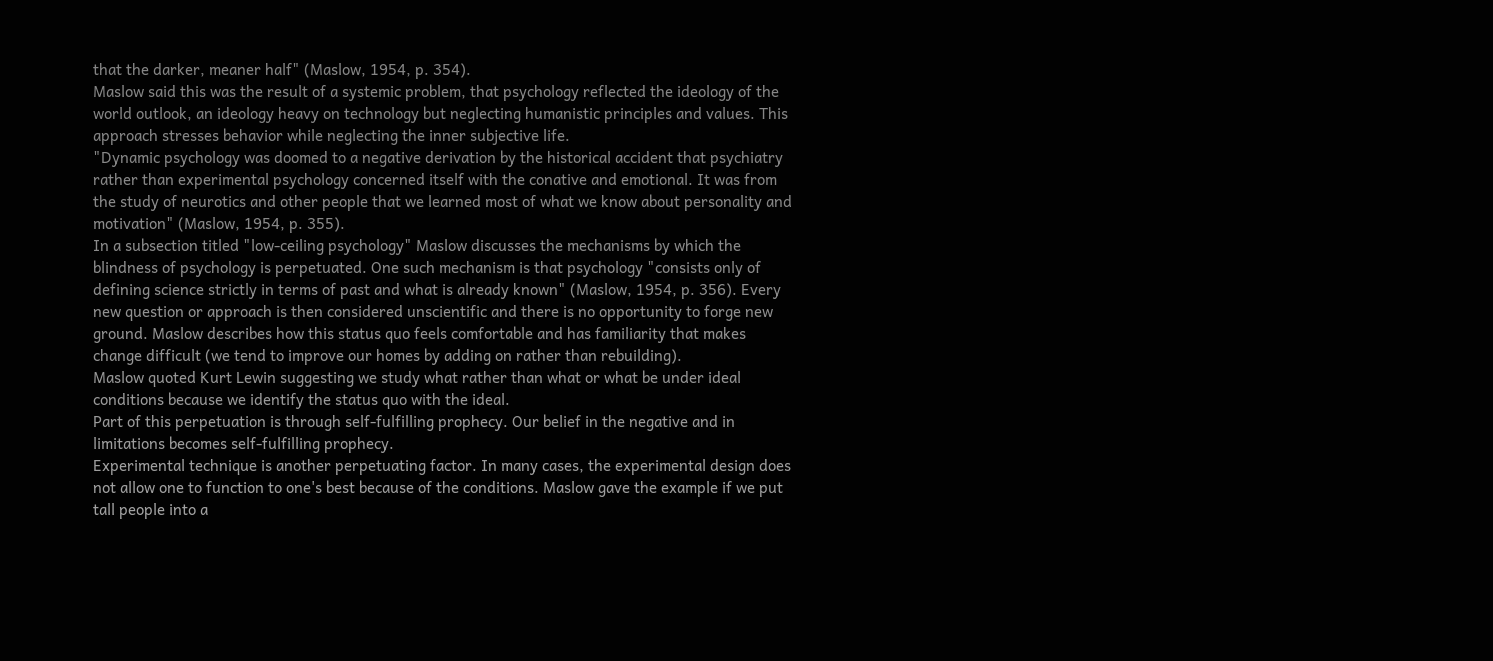that the darker, meaner half" (Maslow, 1954, p. 354).
Maslow said this was the result of a systemic problem, that psychology reflected the ideology of the world outlook, an ideology heavy on technology but neglecting humanistic principles and values. This approach stresses behavior while neglecting the inner subjective life.
"Dynamic psychology was doomed to a negative derivation by the historical accident that psychiatry rather than experimental psychology concerned itself with the conative and emotional. It was from the study of neurotics and other people that we learned most of what we know about personality and motivation" (Maslow, 1954, p. 355).
In a subsection titled "low-ceiling psychology" Maslow discusses the mechanisms by which the blindness of psychology is perpetuated. One such mechanism is that psychology "consists only of defining science strictly in terms of past and what is already known" (Maslow, 1954, p. 356). Every new question or approach is then considered unscientific and there is no opportunity to forge new ground. Maslow describes how this status quo feels comfortable and has familiarity that makes change difficult (we tend to improve our homes by adding on rather than rebuilding).
Maslow quoted Kurt Lewin suggesting we study what rather than what or what be under ideal conditions because we identify the status quo with the ideal.
Part of this perpetuation is through self-fulfilling prophecy. Our belief in the negative and in limitations becomes self-fulfilling prophecy.
Experimental technique is another perpetuating factor. In many cases, the experimental design does not allow one to function to one's best because of the conditions. Maslow gave the example if we put tall people into a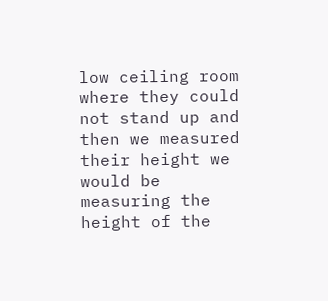low ceiling room where they could not stand up and then we measured their height we would be measuring the height of the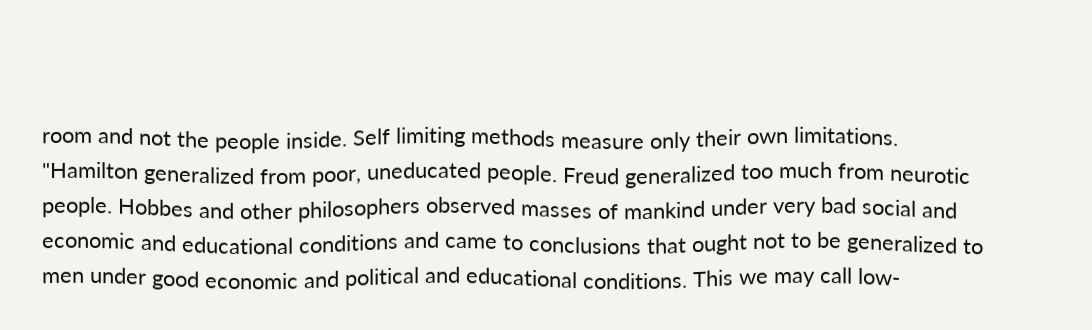room and not the people inside. Self limiting methods measure only their own limitations.
"Hamilton generalized from poor, uneducated people. Freud generalized too much from neurotic people. Hobbes and other philosophers observed masses of mankind under very bad social and economic and educational conditions and came to conclusions that ought not to be generalized to men under good economic and political and educational conditions. This we may call low-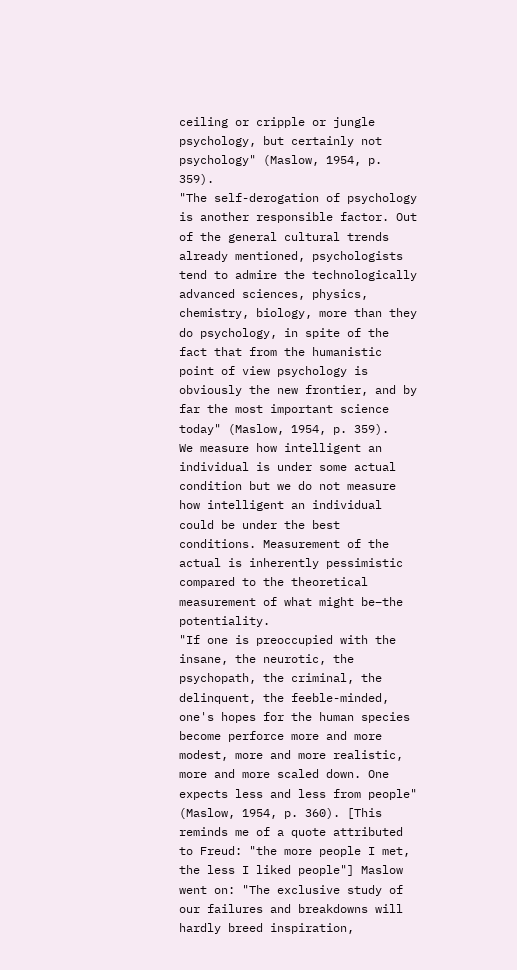ceiling or cripple or jungle psychology, but certainly not psychology" (Maslow, 1954, p. 359).
"The self-derogation of psychology is another responsible factor. Out of the general cultural trends already mentioned, psychologists tend to admire the technologically advanced sciences, physics, chemistry, biology, more than they do psychology, in spite of the fact that from the humanistic point of view psychology is obviously the new frontier, and by far the most important science today" (Maslow, 1954, p. 359).
We measure how intelligent an individual is under some actual condition but we do not measure how intelligent an individual could be under the best conditions. Measurement of the actual is inherently pessimistic compared to the theoretical measurement of what might be–the potentiality.
"If one is preoccupied with the insane, the neurotic, the psychopath, the criminal, the delinquent, the feeble-minded, one's hopes for the human species become perforce more and more modest, more and more realistic, more and more scaled down. One expects less and less from people" (Maslow, 1954, p. 360). [This reminds me of a quote attributed to Freud: "the more people I met, the less I liked people"] Maslow went on: "The exclusive study of our failures and breakdowns will hardly breed inspiration,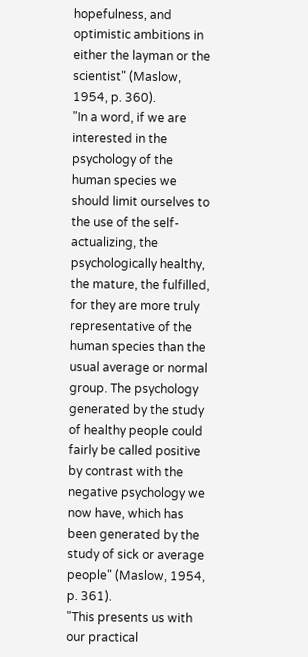hopefulness, and optimistic ambitions in either the layman or the scientist" (Maslow, 1954, p. 360).
"In a word, if we are interested in the psychology of the human species we should limit ourselves to the use of the self-actualizing, the psychologically healthy, the mature, the fulfilled, for they are more truly representative of the human species than the usual average or normal group. The psychology generated by the study of healthy people could fairly be called positive by contrast with the negative psychology we now have, which has been generated by the study of sick or average people" (Maslow, 1954, p. 361).
"This presents us with our practical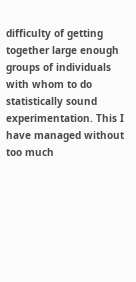difficulty of getting together large enough groups of individuals with whom to do statistically sound experimentation. This I have managed without too much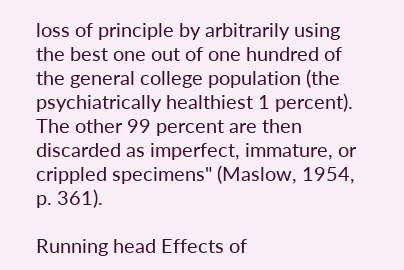loss of principle by arbitrarily using the best one out of one hundred of the general college population (the psychiatrically healthiest 1 percent). The other 99 percent are then discarded as imperfect, immature, or crippled specimens" (Maslow, 1954, p. 361).

Running head Effects of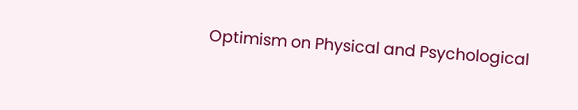Optimism on Physical and Psychological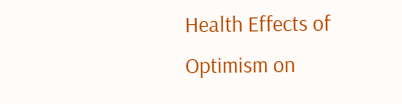Health Effects of Optimism on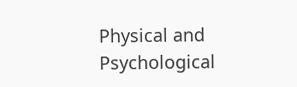Physical and Psychological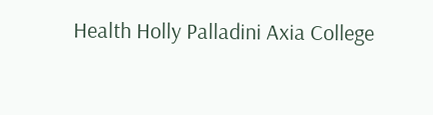Health Holly Palladini Axia College